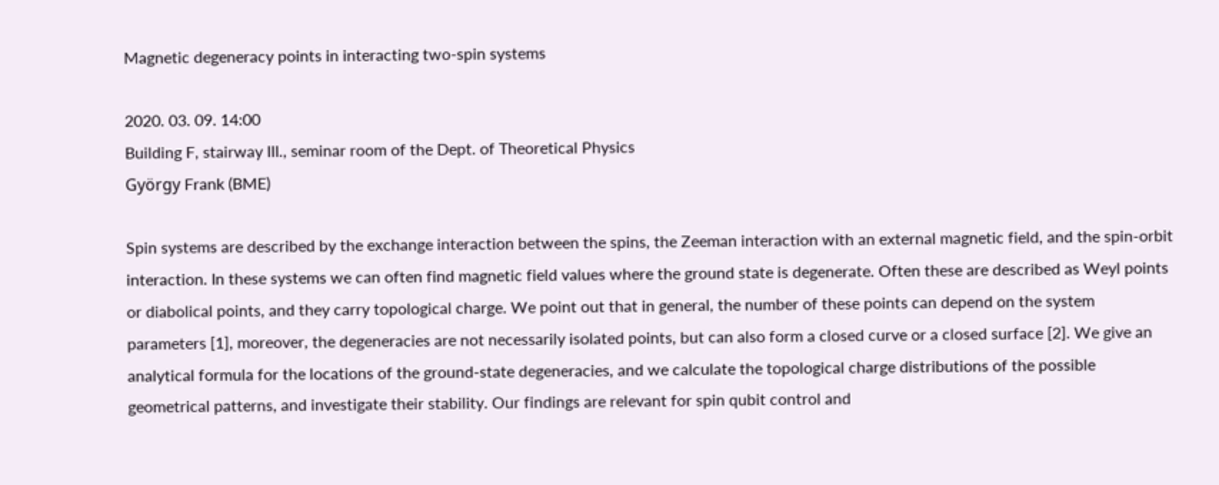Magnetic degeneracy points in interacting two-spin systems

2020. 03. 09. 14:00
Building F, stairway III., seminar room of the Dept. of Theoretical Physics
György Frank (BME)

Spin systems are described by the exchange interaction between the spins, the Zeeman interaction with an external magnetic field, and the spin-orbit interaction. In these systems we can often find magnetic field values where the ground state is degenerate. Often these are described as Weyl points or diabolical points, and they carry topological charge. We point out that in general, the number of these points can depend on the system parameters [1], moreover, the degeneracies are not necessarily isolated points, but can also form a closed curve or a closed surface [2]. We give an analytical formula for the locations of the ground-state degeneracies, and we calculate the topological charge distributions of the possible geometrical patterns, and investigate their stability. Our findings are relevant for spin qubit control and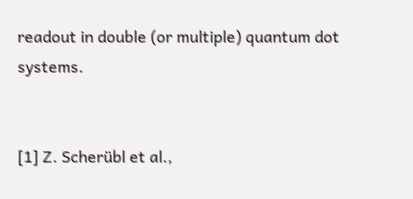readout in double (or multiple) quantum dot systems.


[1] Z. Scherübl et al.,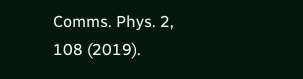Comms. Phys. 2, 108 (2019).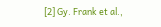[2] Gy. Frank et al.,